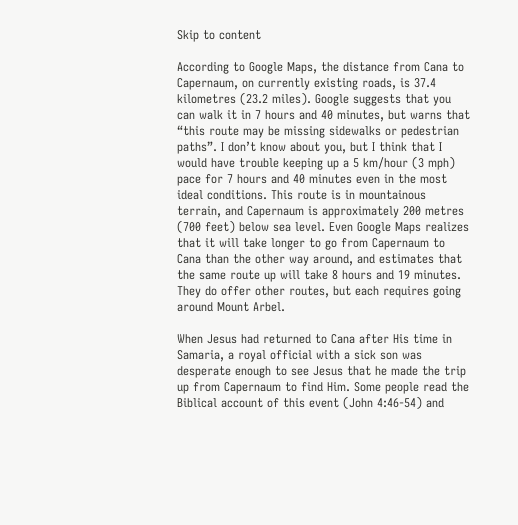Skip to content

According to Google Maps, the distance from Cana to Capernaum, on currently existing roads, is 37.4 kilometres (23.2 miles). Google suggests that you can walk it in 7 hours and 40 minutes, but warns that “this route may be missing sidewalks or pedestrian paths”. I don’t know about you, but I think that I would have trouble keeping up a 5 km/hour (3 mph) pace for 7 hours and 40 minutes even in the most ideal conditions. This route is in mountainous terrain, and Capernaum is approximately 200 metres (700 feet) below sea level. Even Google Maps realizes that it will take longer to go from Capernaum to Cana than the other way around, and estimates that the same route up will take 8 hours and 19 minutes. They do offer other routes, but each requires going around Mount Arbel.

When Jesus had returned to Cana after His time in Samaria, a royal official with a sick son was desperate enough to see Jesus that he made the trip up from Capernaum to find Him. Some people read the Biblical account of this event (John 4:46-54) and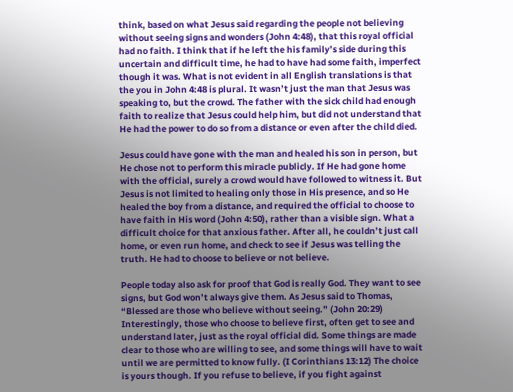think, based on what Jesus said regarding the people not believing without seeing signs and wonders (John 4:48), that this royal official had no faith. I think that if he left the his family’s side during this uncertain and difficult time, he had to have had some faith, imperfect though it was. What is not evident in all English translations is that the you in John 4:48 is plural. It wasn’t just the man that Jesus was speaking to, but the crowd. The father with the sick child had enough faith to realize that Jesus could help him, but did not understand that He had the power to do so from a distance or even after the child died.

Jesus could have gone with the man and healed his son in person, but He chose not to perform this miracle publicly. If He had gone home with the official, surely a crowd would have followed to witness it. But Jesus is not limited to healing only those in His presence, and so He healed the boy from a distance, and required the official to choose to have faith in His word (John 4:50), rather than a visible sign. What a difficult choice for that anxious father. After all, he couldn’t just call home, or even run home, and check to see if Jesus was telling the truth. He had to choose to believe or not believe.

People today also ask for proof that God is really God. They want to see signs, but God won’t always give them. As Jesus said to Thomas, “Blessed are those who believe without seeing.” (John 20:29) Interestingly, those who choose to believe first, often get to see and understand later, just as the royal official did. Some things are made clear to those who are willing to see, and some things will have to wait until we are permitted to know fully. (I Corinthians 13:12) The choice is yours though. If you refuse to believe, if you fight against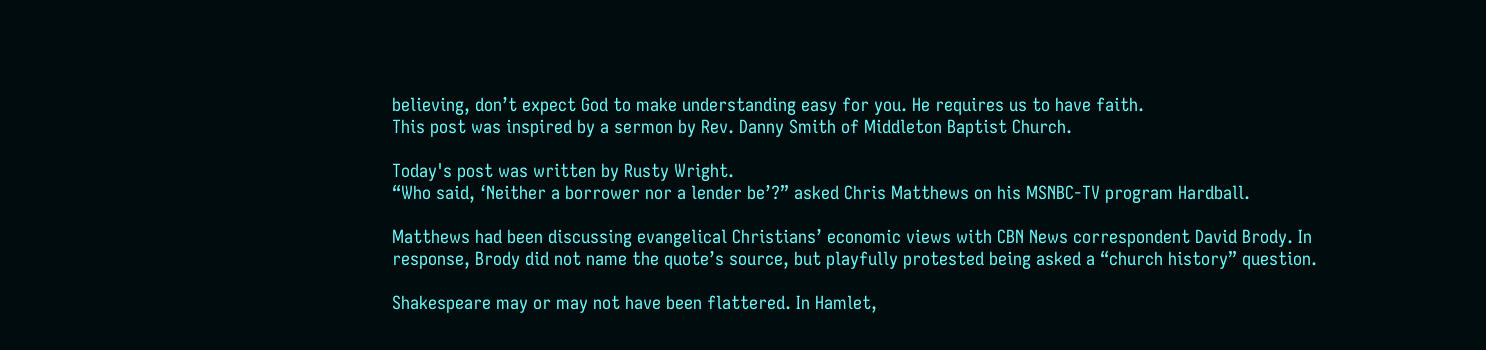believing, don’t expect God to make understanding easy for you. He requires us to have faith.
This post was inspired by a sermon by Rev. Danny Smith of Middleton Baptist Church.

Today's post was written by Rusty Wright.
“Who said, ‘Neither a borrower nor a lender be’?” asked Chris Matthews on his MSNBC-TV program Hardball.

Matthews had been discussing evangelical Christians’ economic views with CBN News correspondent David Brody. In response, Brody did not name the quote’s source, but playfully protested being asked a “church history” question.

Shakespeare may or may not have been flattered. In Hamlet,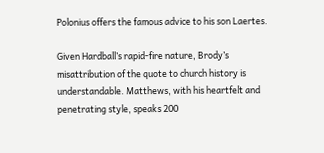Polonius offers the famous advice to his son Laertes.

Given Hardball’s rapid-fire nature, Brody’s misattribution of the quote to church history is understandable. Matthews, with his heartfelt and penetrating style, speaks 200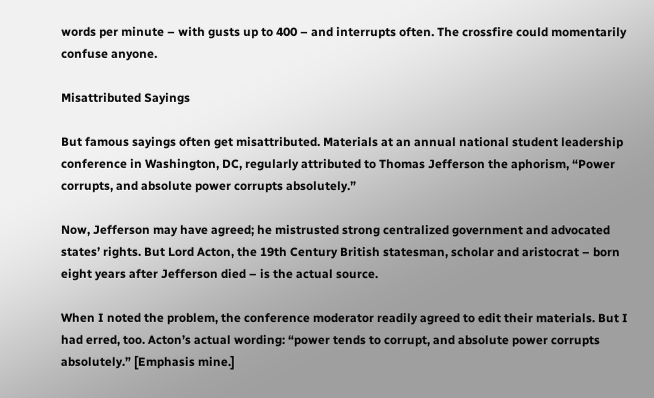words per minute – with gusts up to 400 – and interrupts often. The crossfire could momentarily confuse anyone.

Misattributed Sayings

But famous sayings often get misattributed. Materials at an annual national student leadership conference in Washington, DC, regularly attributed to Thomas Jefferson the aphorism, “Power corrupts, and absolute power corrupts absolutely.”

Now, Jefferson may have agreed; he mistrusted strong centralized government and advocated states’ rights. But Lord Acton, the 19th Century British statesman, scholar and aristocrat – born eight years after Jefferson died – is the actual source.

When I noted the problem, the conference moderator readily agreed to edit their materials. But I had erred, too. Acton’s actual wording: “power tends to corrupt, and absolute power corrupts absolutely.” [Emphasis mine.]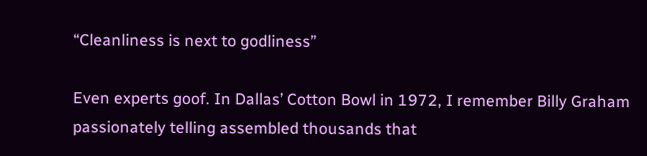“Cleanliness is next to godliness”

Even experts goof. In Dallas’ Cotton Bowl in 1972, I remember Billy Graham passionately telling assembled thousands that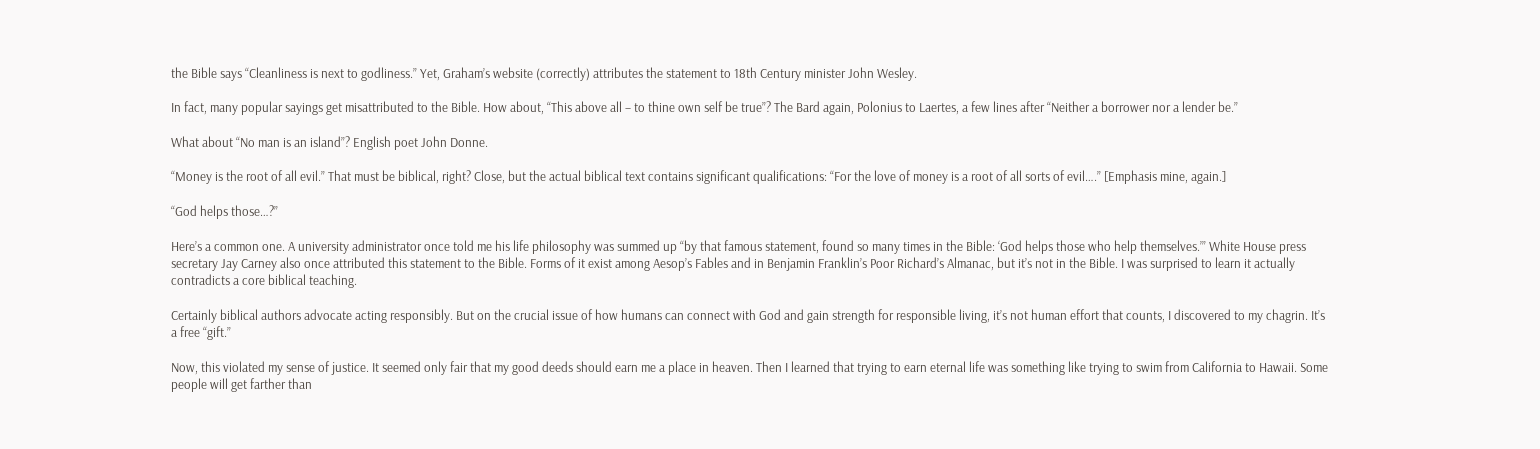the Bible says “Cleanliness is next to godliness.” Yet, Graham’s website (correctly) attributes the statement to 18th Century minister John Wesley.

In fact, many popular sayings get misattributed to the Bible. How about, “This above all – to thine own self be true”? The Bard again, Polonius to Laertes, a few lines after “Neither a borrower nor a lender be.”

What about “No man is an island”? English poet John Donne.

“Money is the root of all evil.” That must be biblical, right? Close, but the actual biblical text contains significant qualifications: “For the love of money is a root of all sorts of evil….” [Emphasis mine, again.]

“God helps those…?”

Here’s a common one. A university administrator once told me his life philosophy was summed up “by that famous statement, found so many times in the Bible: ‘God helps those who help themselves.’” White House press secretary Jay Carney also once attributed this statement to the Bible. Forms of it exist among Aesop’s Fables and in Benjamin Franklin’s Poor Richard’s Almanac, but it’s not in the Bible. I was surprised to learn it actually contradicts a core biblical teaching.

Certainly biblical authors advocate acting responsibly. But on the crucial issue of how humans can connect with God and gain strength for responsible living, it’s not human effort that counts, I discovered to my chagrin. It’s a free “gift.”

Now, this violated my sense of justice. It seemed only fair that my good deeds should earn me a place in heaven. Then I learned that trying to earn eternal life was something like trying to swim from California to Hawaii. Some people will get farther than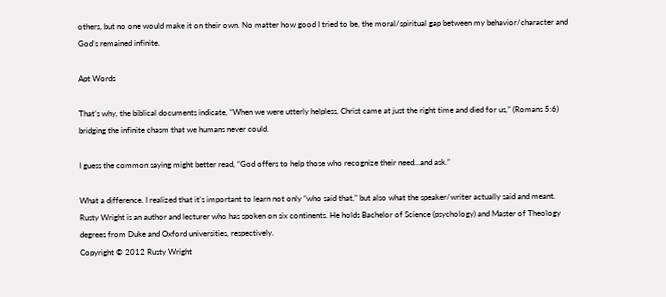others, but no one would make it on their own. No matter how good I tried to be, the moral/spiritual gap between my behavior/character and God’s remained infinite.

Apt Words

That’s why, the biblical documents indicate, “When we were utterly helpless, Christ came at just the right time and died for us,” (Romans 5:6) bridging the infinite chasm that we humans never could.

I guess the common saying might better read, “God offers to help those who recognize their need…and ask.”

What a difference. I realized that it’s important to learn not only “who said that,” but also what the speaker/writer actually said and meant.
Rusty Wright is an author and lecturer who has spoken on six continents. He holds Bachelor of Science (psychology) and Master of Theology degrees from Duke and Oxford universities, respectively.
Copyright © 2012 Rusty Wright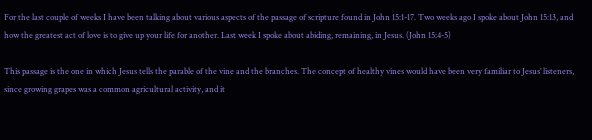For the last couple of weeks I have been talking about various aspects of the passage of scripture found in John 15:1-17. Two weeks ago I spoke about John 15:13, and how the greatest act of love is to give up your life for another. Last week I spoke about abiding, remaining, in Jesus. (John 15:4-5)

This passage is the one in which Jesus tells the parable of the vine and the branches. The concept of healthy vines would have been very familiar to Jesus’ listeners, since growing grapes was a common agricultural activity, and it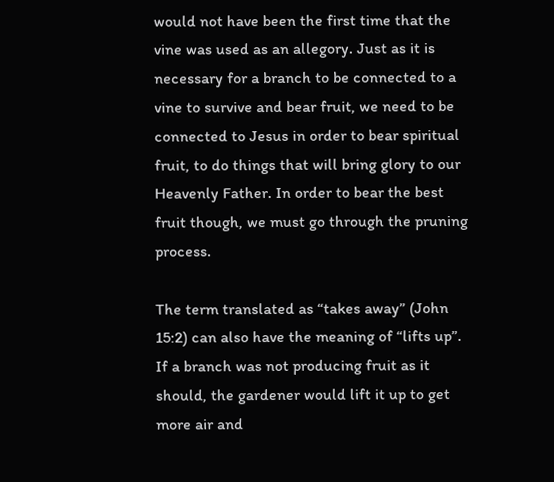would not have been the first time that the vine was used as an allegory. Just as it is necessary for a branch to be connected to a vine to survive and bear fruit, we need to be connected to Jesus in order to bear spiritual fruit, to do things that will bring glory to our Heavenly Father. In order to bear the best fruit though, we must go through the pruning process.

The term translated as “takes away” (John 15:2) can also have the meaning of “lifts up”. If a branch was not producing fruit as it should, the gardener would lift it up to get more air and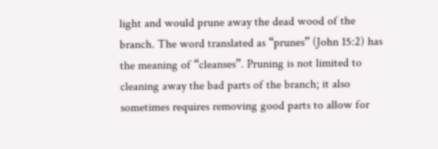light and would prune away the dead wood of the branch. The word translated as “prunes” (John 15:2) has the meaning of “cleanses”. Pruning is not limited to cleaning away the bad parts of the branch; it also sometimes requires removing good parts to allow for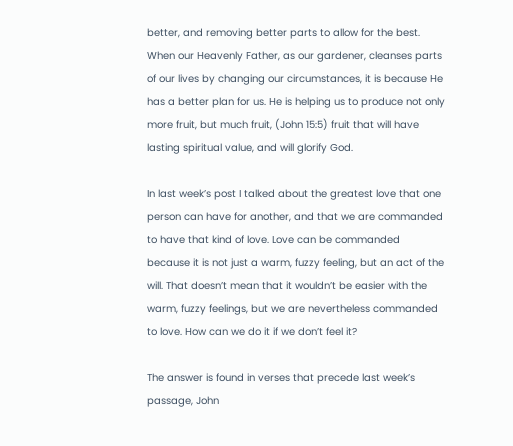better, and removing better parts to allow for the best. When our Heavenly Father, as our gardener, cleanses parts of our lives by changing our circumstances, it is because He has a better plan for us. He is helping us to produce not only more fruit, but much fruit, (John 15:5) fruit that will have lasting spiritual value, and will glorify God.

In last week’s post I talked about the greatest love that one person can have for another, and that we are commanded to have that kind of love. Love can be commanded because it is not just a warm, fuzzy feeling, but an act of the will. That doesn’t mean that it wouldn’t be easier with the warm, fuzzy feelings, but we are nevertheless commanded to love. How can we do it if we don’t feel it?

The answer is found in verses that precede last week’s passage, John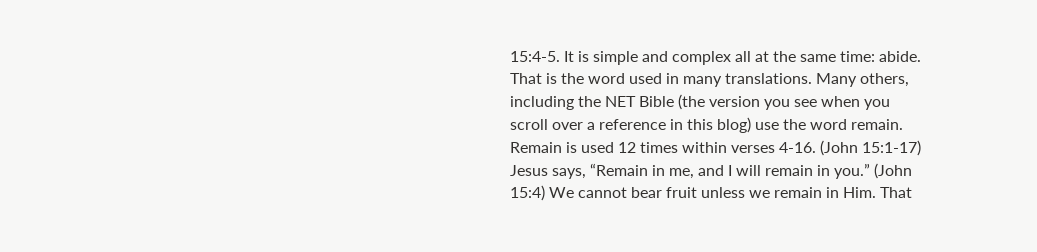15:4-5. It is simple and complex all at the same time: abide. That is the word used in many translations. Many others, including the NET Bible (the version you see when you scroll over a reference in this blog) use the word remain. Remain is used 12 times within verses 4-16. (John 15:1-17) Jesus says, “Remain in me, and I will remain in you.” (John 15:4) We cannot bear fruit unless we remain in Him. That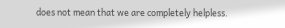does not mean that we are completely helpless.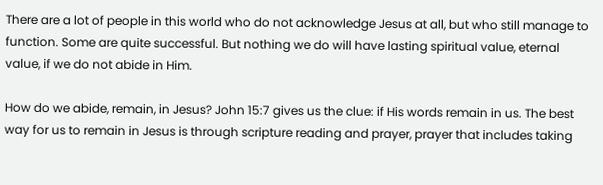There are a lot of people in this world who do not acknowledge Jesus at all, but who still manage to function. Some are quite successful. But nothing we do will have lasting spiritual value, eternal value, if we do not abide in Him.

How do we abide, remain, in Jesus? John 15:7 gives us the clue: if His words remain in us. The best way for us to remain in Jesus is through scripture reading and prayer, prayer that includes taking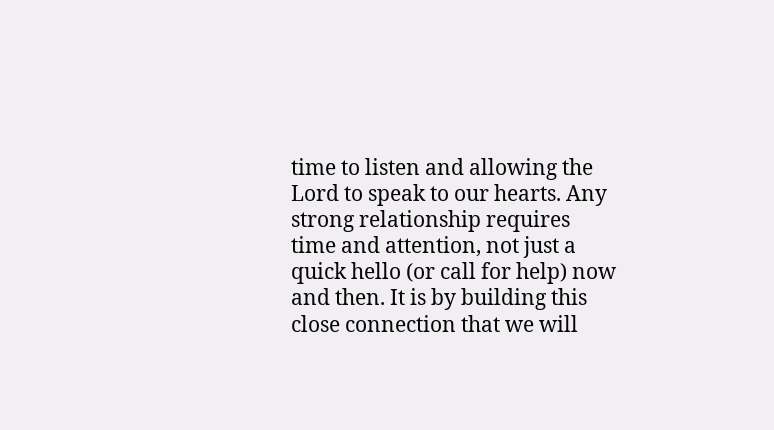time to listen and allowing the Lord to speak to our hearts. Any strong relationship requires time and attention, not just a quick hello (or call for help) now and then. It is by building this close connection that we will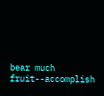bear much fruit--accomplish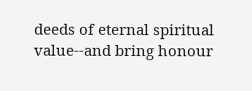deeds of eternal spiritual value--and bring honour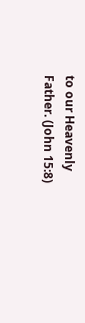to our Heavenly Father. (John 15:8)